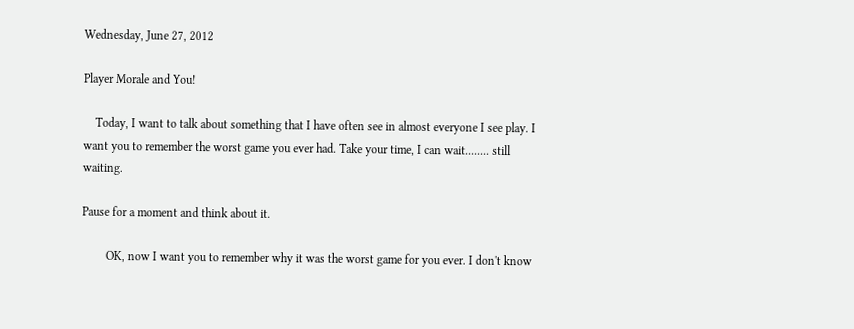Wednesday, June 27, 2012

Player Morale and You!

    Today, I want to talk about something that I have often see in almost everyone I see play. I want you to remember the worst game you ever had. Take your time, I can wait........ still waiting.

Pause for a moment and think about it.

        OK, now I want you to remember why it was the worst game for you ever. I don't know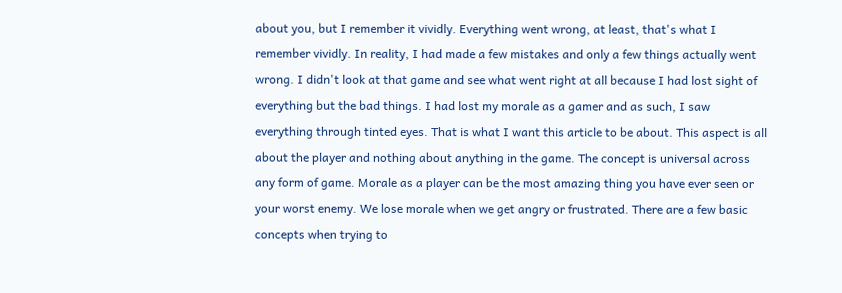about you, but I remember it vividly. Everything went wrong, at least, that's what I remember vividly. In reality, I had made a few mistakes and only a few things actually went wrong. I didn't look at that game and see what went right at all because I had lost sight of everything but the bad things. I had lost my morale as a gamer and as such, I saw everything through tinted eyes. That is what I want this article to be about. This aspect is all about the player and nothing about anything in the game. The concept is universal across any form of game. Morale as a player can be the most amazing thing you have ever seen or your worst enemy. We lose morale when we get angry or frustrated. There are a few basic concepts when trying to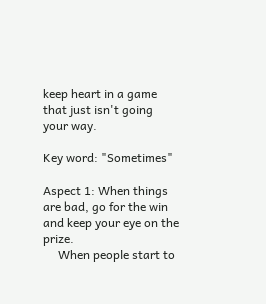keep heart in a game that just isn't going your way.

Key word: "Sometimes"

Aspect 1: When things are bad, go for the win and keep your eye on the prize.
     When people start to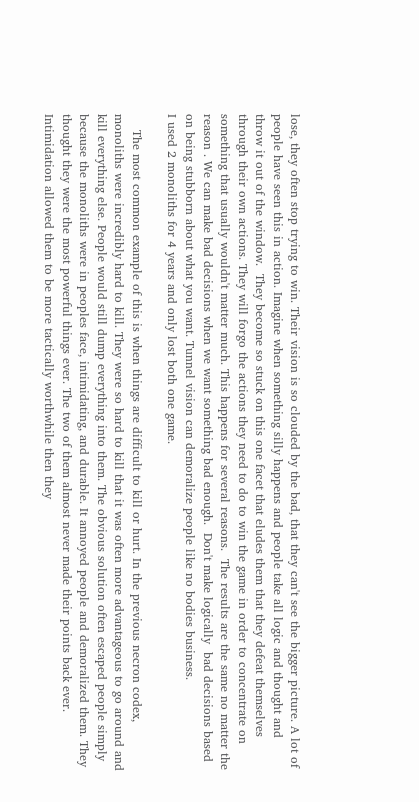lose, they often stop trying to win. Their vision is so clouded by the bad, that they can't see the bigger picture. A lot of people have seen this in action. Imagine when something silly happens and people take all logic and thought and throw it out of the window.  They become so stuck on this one facet that eludes them that they defeat themselves through their own actions. They will forgo the actions they need to do to win the game in order to concentrate on something that usually wouldn't matter much. This happens for several reasons.  The results are the same no matter the reason . We can make bad decisions when we want something bad enough.  Don't make logically  bad decisions based on being stubborn about what you want. Tunnel vision can demoralize people like no bodies business.
I used 2 monoliths for 4 years and only lost both one game.

    The most common example of this is when things are difficult to kill or hurt. In the previous necron codex, monoliths were incredibly hard to kill. They were so hard to kill that it was often more advantageous to go around and kill everything else. People would still dump everything into them. The obvious solution often escaped people simply because the monoliths were in peoples face, intimidating, and durable. It annoyed people and demoralized them. They thought they were the most powerful things ever. The two of them almost never made their points back ever. Intimidation allowed them to be more tactically worthwhile then they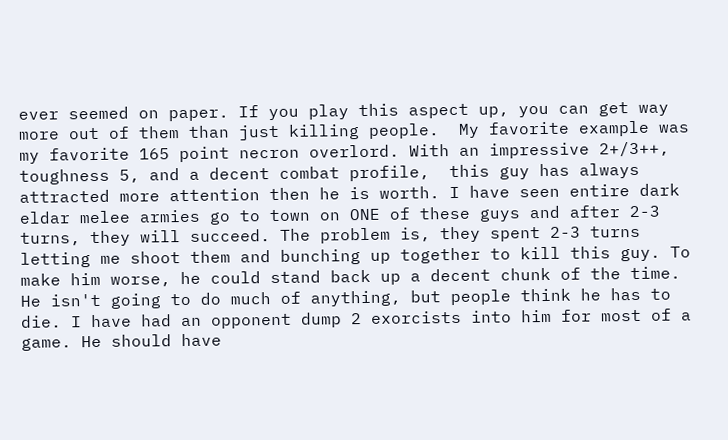ever seemed on paper. If you play this aspect up, you can get way more out of them than just killing people.  My favorite example was my favorite 165 point necron overlord. With an impressive 2+/3++, toughness 5, and a decent combat profile,  this guy has always attracted more attention then he is worth. I have seen entire dark eldar melee armies go to town on ONE of these guys and after 2-3 turns, they will succeed. The problem is, they spent 2-3 turns letting me shoot them and bunching up together to kill this guy. To make him worse, he could stand back up a decent chunk of the time. He isn't going to do much of anything, but people think he has to die. I have had an opponent dump 2 exorcists into him for most of a game. He should have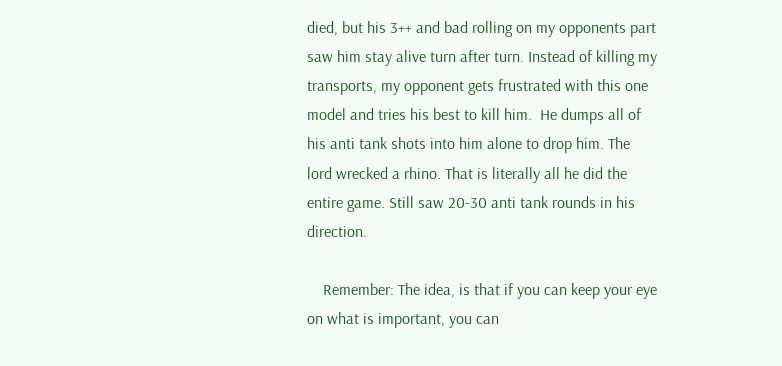died, but his 3++ and bad rolling on my opponents part saw him stay alive turn after turn. Instead of killing my transports, my opponent gets frustrated with this one model and tries his best to kill him.  He dumps all of his anti tank shots into him alone to drop him. The lord wrecked a rhino. That is literally all he did the entire game. Still saw 20-30 anti tank rounds in his direction.

    Remember: The idea, is that if you can keep your eye on what is important, you can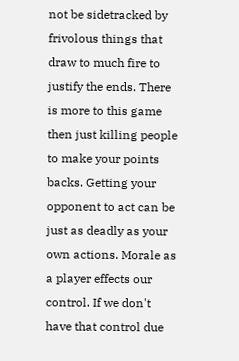not be sidetracked by frivolous things that draw to much fire to justify the ends. There is more to this game then just killing people to make your points backs. Getting your opponent to act can be just as deadly as your own actions. Morale as a player effects our control. If we don't have that control due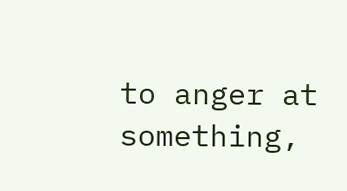to anger at something,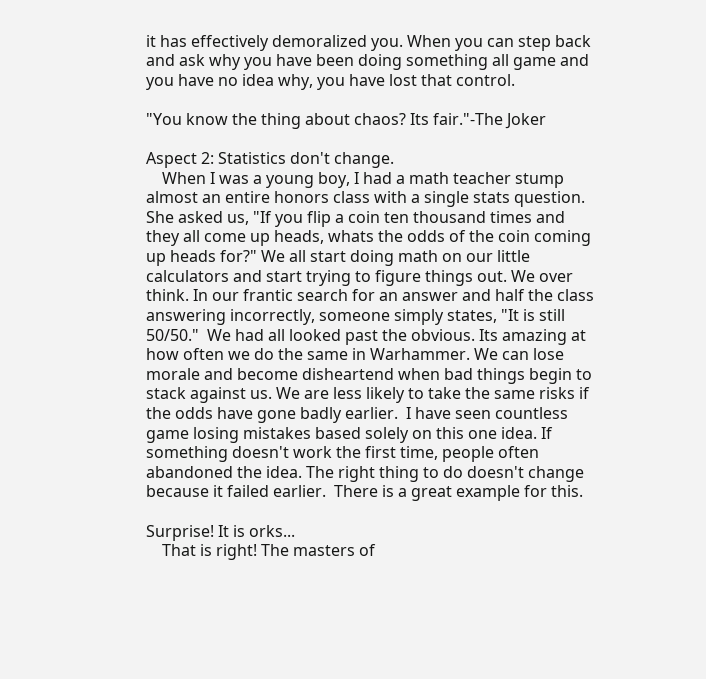it has effectively demoralized you. When you can step back and ask why you have been doing something all game and you have no idea why, you have lost that control.

"You know the thing about chaos? Its fair."-The Joker

Aspect 2: Statistics don't change.
    When I was a young boy, I had a math teacher stump almost an entire honors class with a single stats question. She asked us, "If you flip a coin ten thousand times and they all come up heads, whats the odds of the coin coming up heads for?" We all start doing math on our little calculators and start trying to figure things out. We over think. In our frantic search for an answer and half the class answering incorrectly, someone simply states, "It is still 50/50."  We had all looked past the obvious. Its amazing at how often we do the same in Warhammer. We can lose morale and become disheartend when bad things begin to stack against us. We are less likely to take the same risks if the odds have gone badly earlier.  I have seen countless game losing mistakes based solely on this one idea. If something doesn't work the first time, people often abandoned the idea. The right thing to do doesn't change because it failed earlier.  There is a great example for this.

Surprise! It is orks...
    That is right! The masters of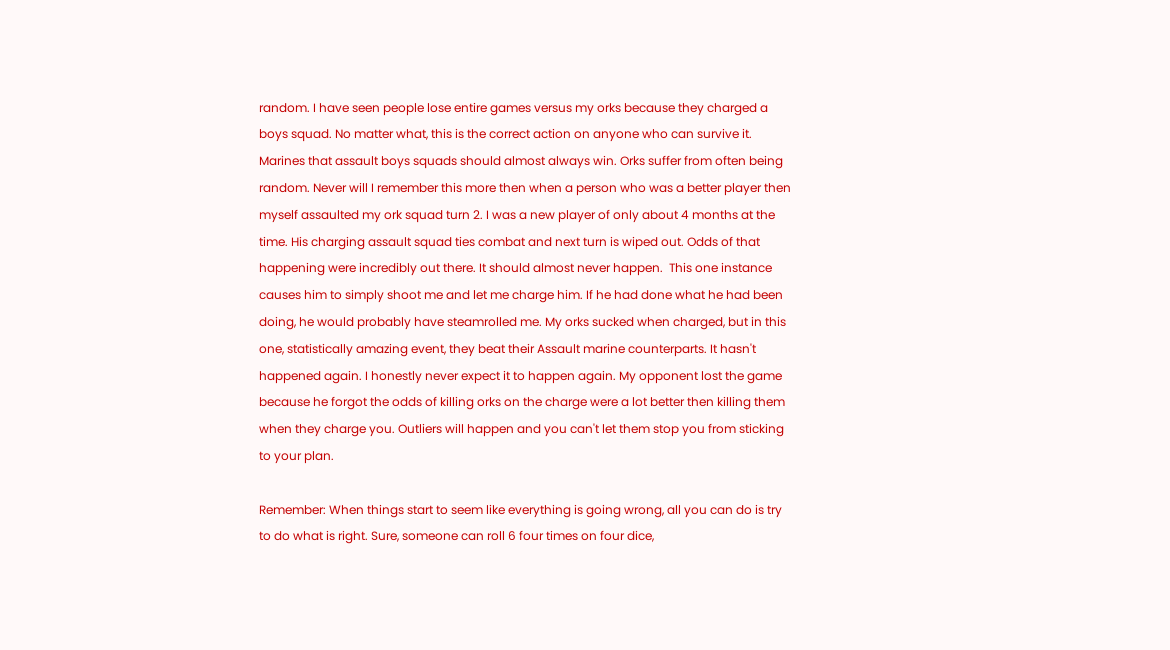random. I have seen people lose entire games versus my orks because they charged a boys squad. No matter what, this is the correct action on anyone who can survive it. Marines that assault boys squads should almost always win. Orks suffer from often being random. Never will I remember this more then when a person who was a better player then myself assaulted my ork squad turn 2. I was a new player of only about 4 months at the time. His charging assault squad ties combat and next turn is wiped out. Odds of that happening were incredibly out there. It should almost never happen.  This one instance causes him to simply shoot me and let me charge him. If he had done what he had been doing, he would probably have steamrolled me. My orks sucked when charged, but in this one, statistically amazing event, they beat their Assault marine counterparts. It hasn't happened again. I honestly never expect it to happen again. My opponent lost the game because he forgot the odds of killing orks on the charge were a lot better then killing them when they charge you. Outliers will happen and you can't let them stop you from sticking to your plan.

Remember: When things start to seem like everything is going wrong, all you can do is try to do what is right. Sure, someone can roll 6 four times on four dice,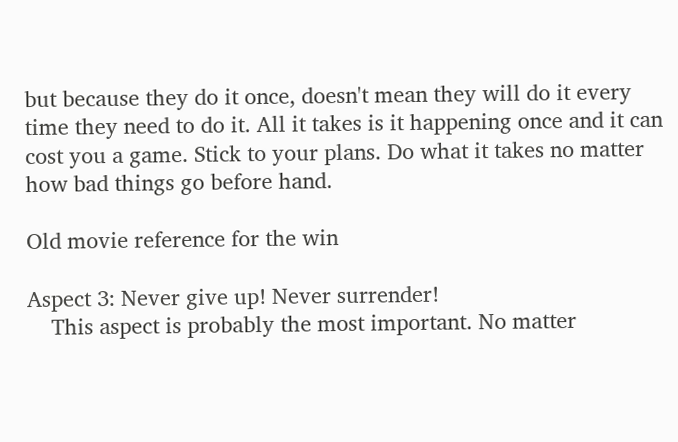but because they do it once, doesn't mean they will do it every time they need to do it. All it takes is it happening once and it can cost you a game. Stick to your plans. Do what it takes no matter how bad things go before hand.

Old movie reference for the win

Aspect 3: Never give up! Never surrender!
    This aspect is probably the most important. No matter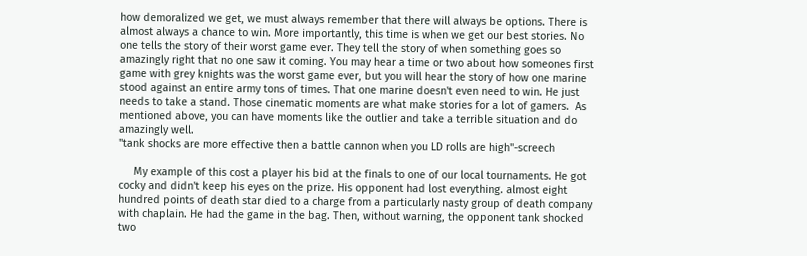how demoralized we get, we must always remember that there will always be options. There is almost always a chance to win. More importantly, this time is when we get our best stories. No one tells the story of their worst game ever. They tell the story of when something goes so amazingly right that no one saw it coming. You may hear a time or two about how someones first game with grey knights was the worst game ever, but you will hear the story of how one marine stood against an entire army tons of times. That one marine doesn't even need to win. He just needs to take a stand. Those cinematic moments are what make stories for a lot of gamers.  As mentioned above, you can have moments like the outlier and take a terrible situation and do amazingly well.
"tank shocks are more effective then a battle cannon when you LD rolls are high"-screech

     My example of this cost a player his bid at the finals to one of our local tournaments. He got cocky and didn't keep his eyes on the prize. His opponent had lost everything. almost eight hundred points of death star died to a charge from a particularly nasty group of death company with chaplain. He had the game in the bag. Then, without warning, the opponent tank shocked two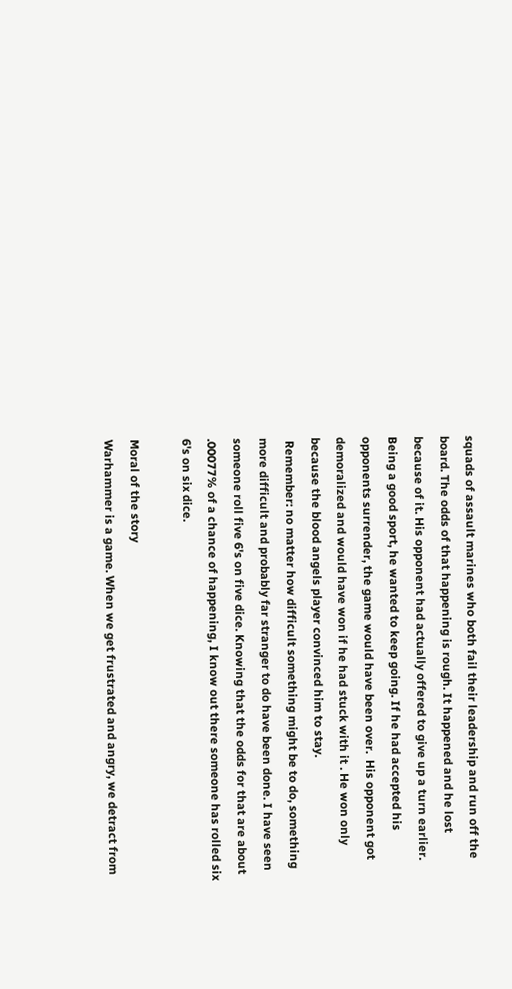squads of assault marines who both fail their leadership and run off the board. The odds of that happening is rough. It happened and he lost because of it. His opponent had actually offered to give up a turn earlier. Being a good sport, he wanted to keep going. If he had accepted his opponents surrender, the game would have been over.  His opponent got demoralized and would have won if he had stuck with it . He won only because the blood angels player convinced him to stay.
 Remember: no matter how difficult something might be to do, something more difficult and probably far stranger to do have been done. I have seen someone roll five 6's on five dice. Knowing that the odds for that are about .00077% of a chance of happening, I know out there someone has rolled six 6's on six dice.

Moral of the story
Warhammer is a game. When we get frustrated and angry, we detract from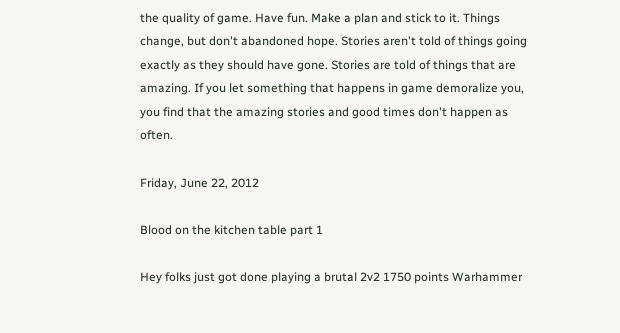the quality of game. Have fun. Make a plan and stick to it. Things change, but don't abandoned hope. Stories aren't told of things going exactly as they should have gone. Stories are told of things that are amazing. If you let something that happens in game demoralize you, you find that the amazing stories and good times don't happen as often.

Friday, June 22, 2012

Blood on the kitchen table part 1

Hey folks just got done playing a brutal 2v2 1750 points Warhammer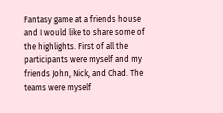Fantasy game at a friends house and I would like to share some of the highlights. First of all the participants were myself and my friends John, Nick, and Chad. The teams were myself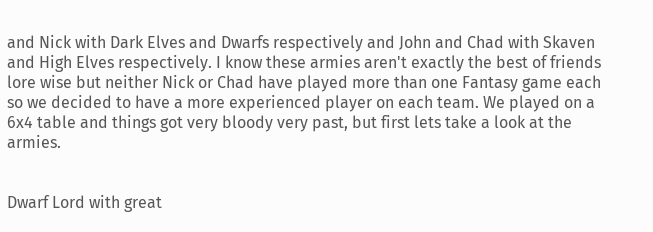and Nick with Dark Elves and Dwarfs respectively and John and Chad with Skaven and High Elves respectively. I know these armies aren't exactly the best of friends lore wise but neither Nick or Chad have played more than one Fantasy game each so we decided to have a more experienced player on each team. We played on a 6x4 table and things got very bloody very past, but first lets take a look at the armies.


Dwarf Lord with great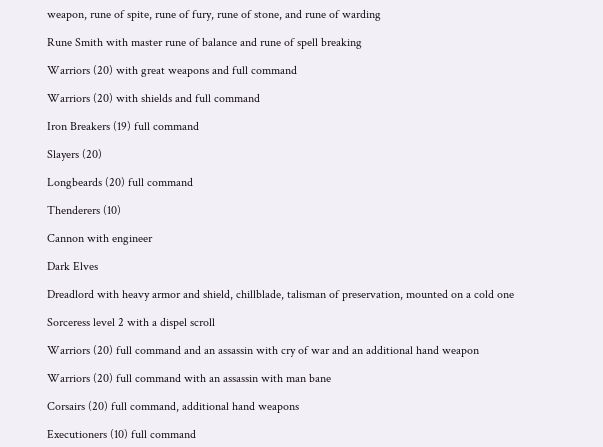weapon, rune of spite, rune of fury, rune of stone, and rune of warding

Rune Smith with master rune of balance and rune of spell breaking

Warriors (20) with great weapons and full command

Warriors (20) with shields and full command

Iron Breakers (19) full command

Slayers (20)

Longbeards (20) full command

Thenderers (10)

Cannon with engineer

Dark Elves

Dreadlord with heavy armor and shield, chillblade, talisman of preservation, mounted on a cold one

Sorceress level 2 with a dispel scroll

Warriors (20) full command and an assassin with cry of war and an additional hand weapon

Warriors (20) full command with an assassin with man bane

Corsairs (20) full command, additional hand weapons

Executioners (10) full command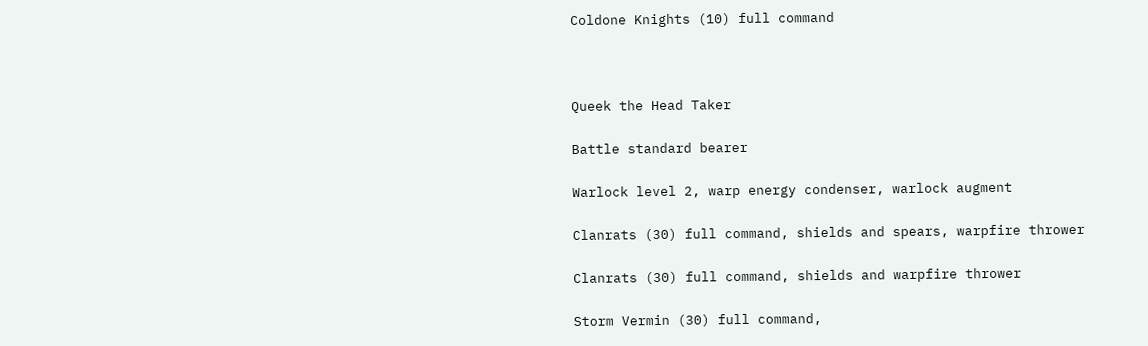Coldone Knights (10) full command



Queek the Head Taker

Battle standard bearer

Warlock level 2, warp energy condenser, warlock augment

Clanrats (30) full command, shields and spears, warpfire thrower

Clanrats (30) full command, shields and warpfire thrower

Storm Vermin (30) full command,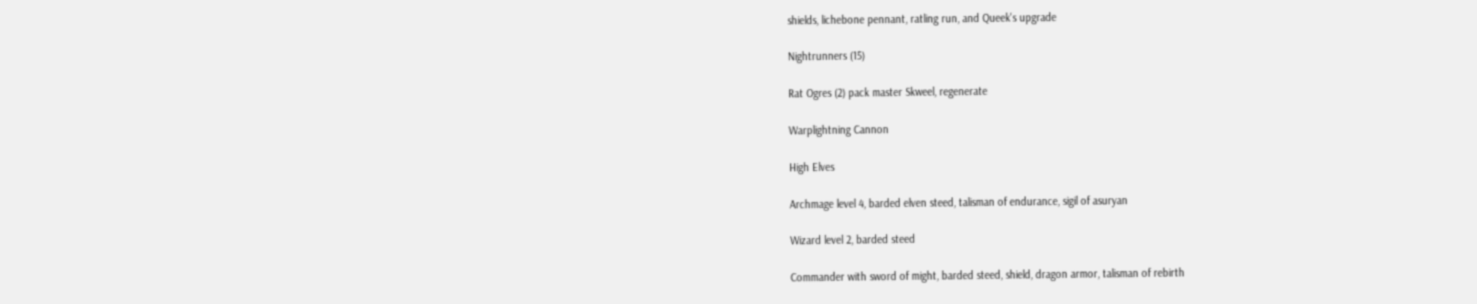shields, lichebone pennant, ratling run, and Queek's upgrade

Nightrunners (15)

Rat Ogres (2) pack master Skweel, regenerate

Warplightning Cannon

High Elves

Archmage level 4, barded elven steed, talisman of endurance, sigil of asuryan

Wizard level 2, barded steed

Commander with sword of might, barded steed, shield, dragon armor, talisman of rebirth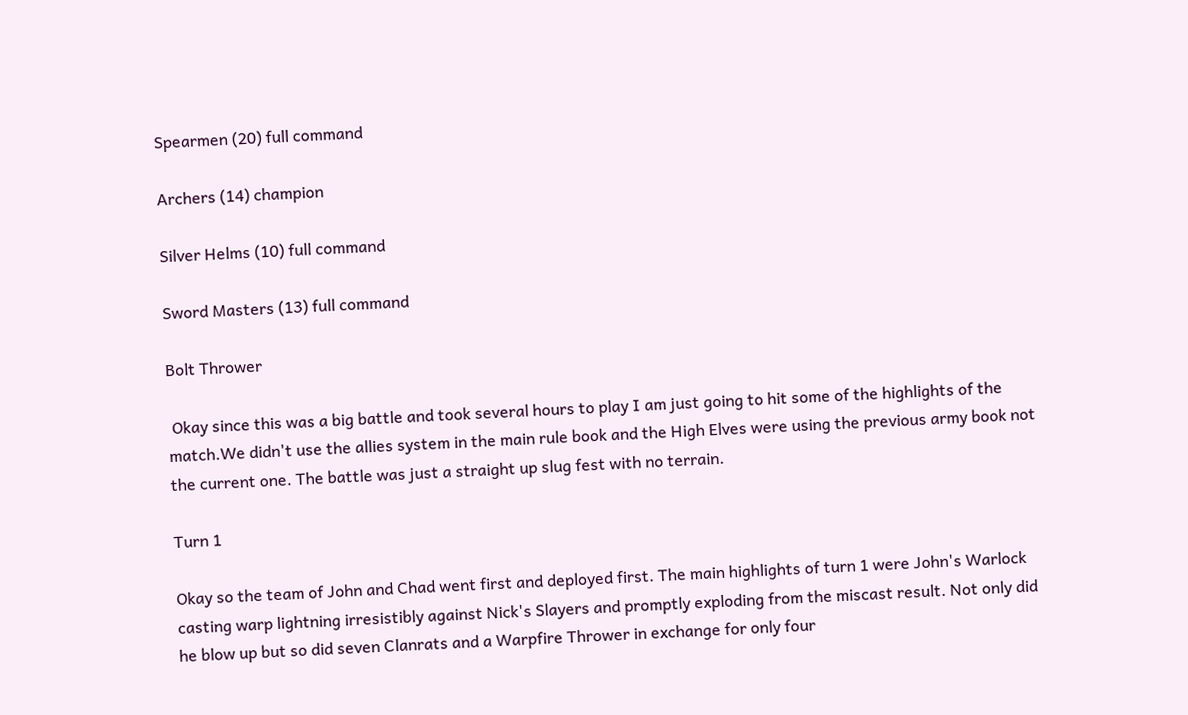Spearmen (20) full command

Archers (14) champion

Silver Helms (10) full command

Sword Masters (13) full command

Bolt Thrower

 Okay since this was a big battle and took several hours to play I am just going to hit some of the highlights of the match.We didn't use the allies system in the main rule book and the High Elves were using the previous army book not the current one. The battle was just a straight up slug fest with no terrain.

Turn 1

Okay so the team of John and Chad went first and deployed first. The main highlights of turn 1 were John's Warlock casting warp lightning irresistibly against Nick's Slayers and promptly exploding from the miscast result. Not only did he blow up but so did seven Clanrats and a Warpfire Thrower in exchange for only four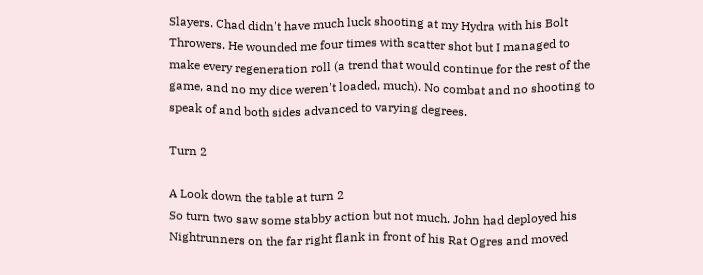Slayers. Chad didn't have much luck shooting at my Hydra with his Bolt Throwers. He wounded me four times with scatter shot but I managed to make every regeneration roll (a trend that would continue for the rest of the game, and no my dice weren't loaded, much). No combat and no shooting to speak of and both sides advanced to varying degrees.

Turn 2

A Look down the table at turn 2
So turn two saw some stabby action but not much. John had deployed his Nightrunners on the far right flank in front of his Rat Ogres and moved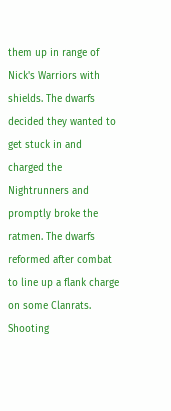them up in range of Nick's Warriors with shields. The dwarfs decided they wanted to get stuck in and charged the Nightrunners and promptly broke the ratmen. The dwarfs reformed after combat to line up a flank charge on some Clanrats. Shooting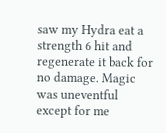saw my Hydra eat a strength 6 hit and regenerate it back for no damage. Magic was uneventful except for me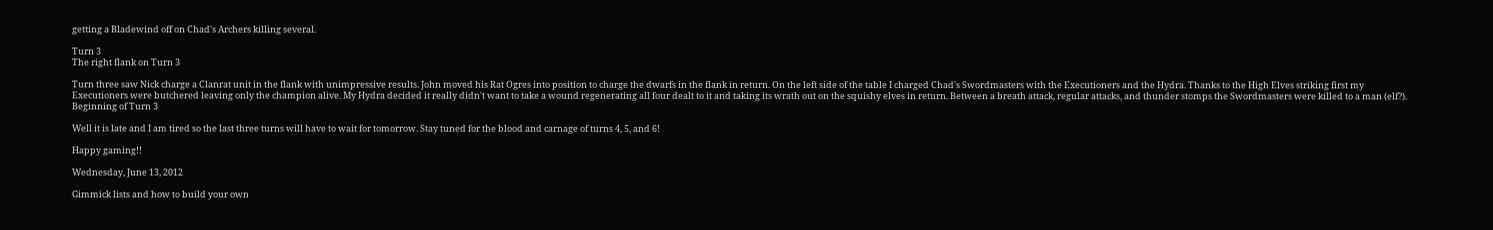getting a Bladewind off on Chad's Archers killing several.

Turn 3
The right flank on Turn 3

Turn three saw Nick charge a Clanrat unit in the flank with unimpressive results. John moved his Rat Ogres into position to charge the dwarfs in the flank in return. On the left side of the table I charged Chad's Swordmasters with the Executioners and the Hydra. Thanks to the High Elves striking first my Executioners were butchered leaving only the champion alive. My Hydra decided it really didn't want to take a wound regenerating all four dealt to it and taking its wrath out on the squishy elves in return. Between a breath attack, regular attacks, and thunder stomps the Swordmasters were killed to a man (elf?).
Beginning of Turn 3

Well it is late and I am tired so the last three turns will have to wait for tomorrow. Stay tuned for the blood and carnage of turns 4, 5, and 6!

Happy gaming!!

Wednesday, June 13, 2012

Gimmick lists and how to build your own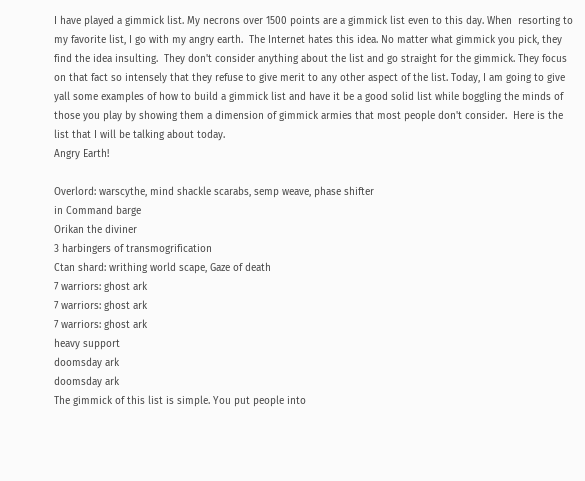I have played a gimmick list. My necrons over 1500 points are a gimmick list even to this day. When  resorting to my favorite list, I go with my angry earth.  The Internet hates this idea. No matter what gimmick you pick, they find the idea insulting.  They don't consider anything about the list and go straight for the gimmick. They focus on that fact so intensely that they refuse to give merit to any other aspect of the list. Today, I am going to give yall some examples of how to build a gimmick list and have it be a good solid list while boggling the minds of those you play by showing them a dimension of gimmick armies that most people don't consider.  Here is the list that I will be talking about today.
Angry Earth!

Overlord: warscythe, mind shackle scarabs, semp weave, phase shifter
in Command barge
Orikan the diviner
3 harbingers of transmogrification
Ctan shard: writhing world scape, Gaze of death
7 warriors: ghost ark
7 warriors: ghost ark
7 warriors: ghost ark
heavy support
doomsday ark
doomsday ark
The gimmick of this list is simple. You put people into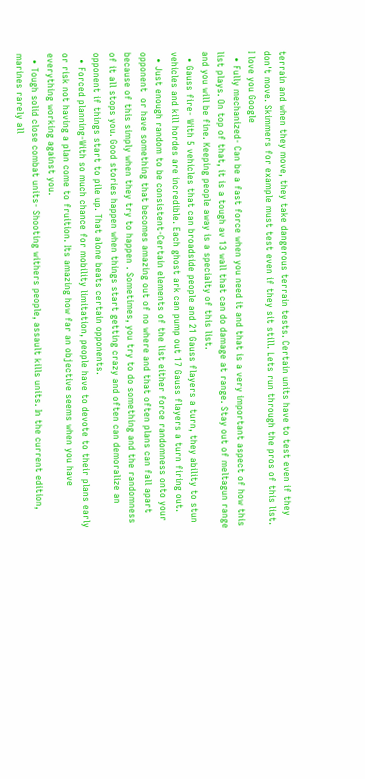terrain and when they move, they take dangerous terrain tests. Certain units have to test even if they don't move. Skimmers for example must test even if they sit still. Lets run through the pros of this list.
I love you Google
  • Fully mechanized- Can be a fast force when you need it and that is a very important aspect of how this list plays. On top of that, it is a tough av 13 wall that can do damage at range. Stay out of meltagun range and you will be fine. Keeping people away is a specialty of this list.
  • Gauss fire- With 5 vehicles that can broadside people and 21 Gauss flayers a turn, they ability to stun vehicles and kill hordes are incredible. Each ghost ark can pump out 17 Gauss flayers a turn firing out.
  • Just enough random to be consistent-Certain elements of the list either force randomness onto your opponent  or have something that becomes amazing out of no where and that often plans can fall apart because of this simply when they try to happen . Sometimes, you try to do something and the randomness of it all stops you. Good stories happen when things start getting crazy and often can demoralize an opponent if things start to pile up. That alone beats certain opponents.
  • Forced planning-With so much chance for mobility limitation, people have to devote to their plans early or risk not having a plan come to fruition. Its amazing how far an objective seems when you have everything working against you.
  • Tough solid close combat units- Shooting withers people, assault kills units. In the current edition, marines rarely all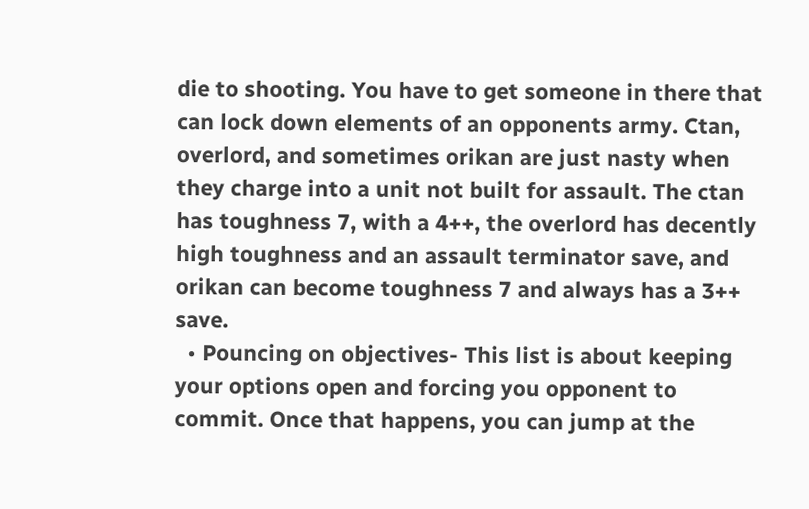die to shooting. You have to get someone in there that can lock down elements of an opponents army. Ctan, overlord, and sometimes orikan are just nasty when they charge into a unit not built for assault. The ctan has toughness 7, with a 4++, the overlord has decently high toughness and an assault terminator save, and orikan can become toughness 7 and always has a 3++ save.
  • Pouncing on objectives- This list is about keeping your options open and forcing you opponent to commit. Once that happens, you can jump at the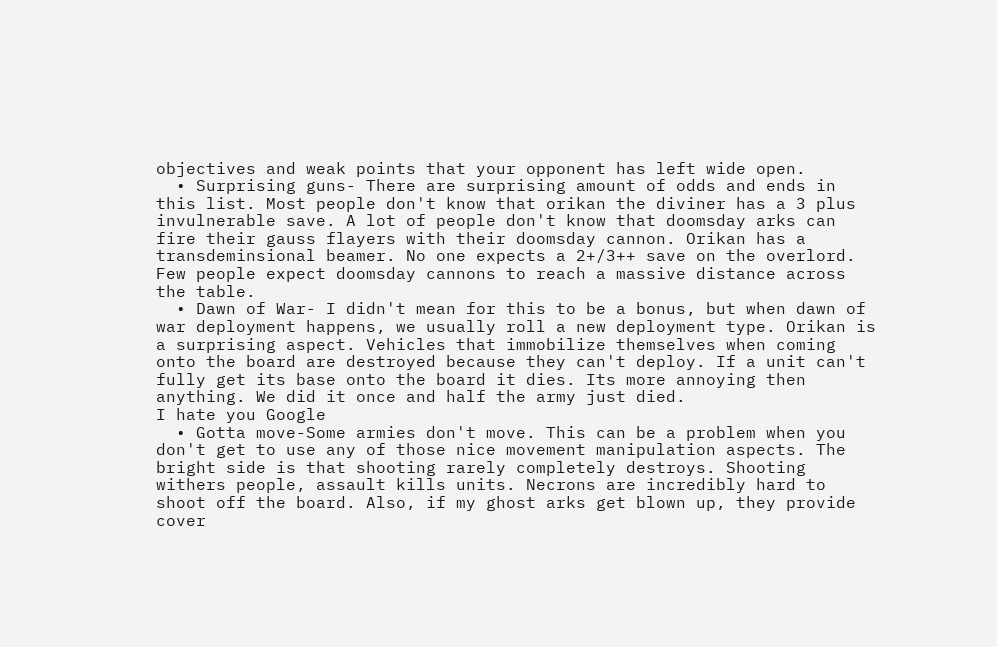objectives and weak points that your opponent has left wide open.
  • Surprising guns- There are surprising amount of odds and ends in this list. Most people don't know that orikan the diviner has a 3 plus invulnerable save. A lot of people don't know that doomsday arks can fire their gauss flayers with their doomsday cannon. Orikan has a transdeminsional beamer. No one expects a 2+/3++ save on the overlord. Few people expect doomsday cannons to reach a massive distance across the table.
  • Dawn of War- I didn't mean for this to be a bonus, but when dawn of war deployment happens, we usually roll a new deployment type. Orikan is a surprising aspect. Vehicles that immobilize themselves when coming onto the board are destroyed because they can't deploy. If a unit can't fully get its base onto the board it dies. Its more annoying then anything. We did it once and half the army just died.
I hate you Google
  • Gotta move-Some armies don't move. This can be a problem when you don't get to use any of those nice movement manipulation aspects. The bright side is that shooting rarely completely destroys. Shooting withers people, assault kills units. Necrons are incredibly hard to shoot off the board. Also, if my ghost arks get blown up, they provide cover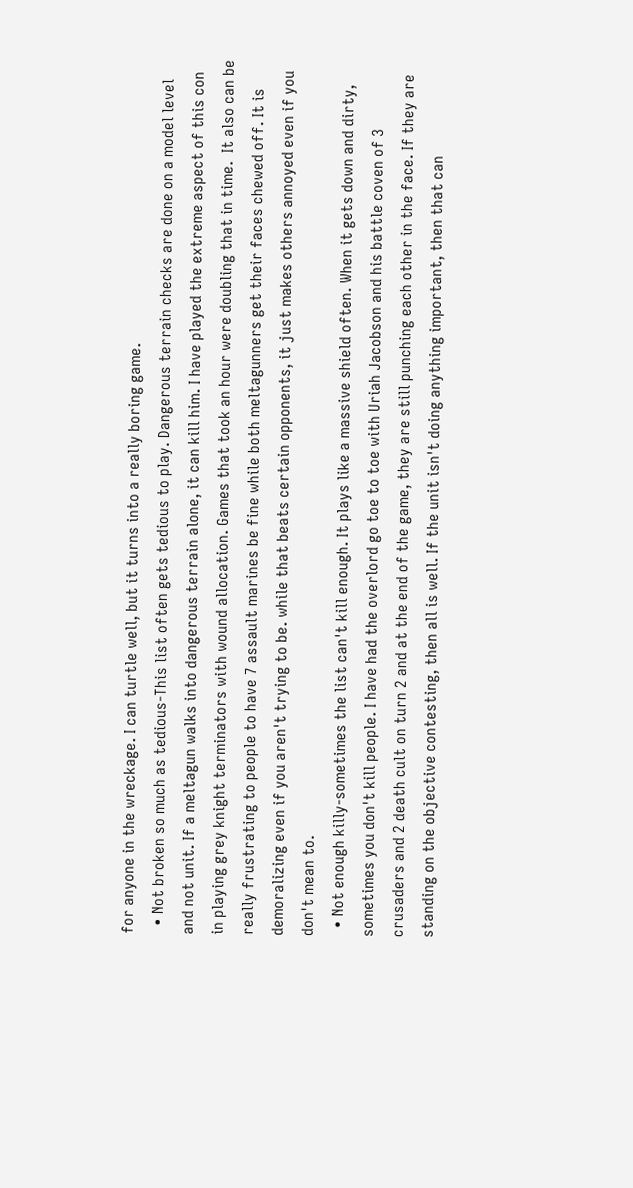for anyone in the wreckage. I can turtle well, but it turns into a really boring game.
  • Not broken so much as tedious-This list often gets tedious to play. Dangerous terrain checks are done on a model level and not unit. If a meltagun walks into dangerous terrain alone, it can kill him. I have played the extreme aspect of this con in playing grey knight terminators with wound allocation. Games that took an hour were doubling that in time.  It also can be really frustrating to people to have 7 assault marines be fine while both meltagunners get their faces chewed off. It is demoralizing even if you aren't trying to be. while that beats certain opponents, it just makes others annoyed even if you don't mean to.
  • Not enough killy-sometimes the list can't kill enough. It plays like a massive shield often. When it gets down and dirty, sometimes you don't kill people. I have had the overlord go toe to toe with Uriah Jacobson and his battle coven of 3 crusaders and 2 death cult on turn 2 and at the end of the game, they are still punching each other in the face. If they are standing on the objective contesting, then all is well. If the unit isn't doing anything important, then that can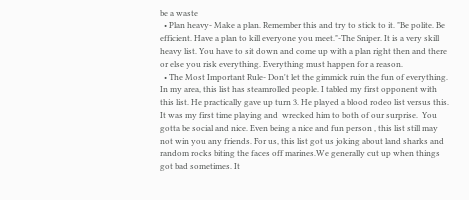be a waste
  • Plan heavy- Make a plan. Remember this and try to stick to it. "Be polite. Be efficient. Have a plan to kill everyone you meet."-The Sniper. It is a very skill heavy list. You have to sit down and come up with a plan right then and there or else you risk everything. Everything must happen for a reason.
  • The Most Important Rule- Don't let the gimmick ruin the fun of everything. In my area, this list has steamrolled people. I tabled my first opponent with this list. He practically gave up turn 3. He played a blood rodeo list versus this. It was my first time playing and  wrecked him to both of our surprise.  You gotta be social and nice. Even being a nice and fun person , this list still may not win you any friends. For us, this list got us joking about land sharks and random rocks biting the faces off marines.We generally cut up when things got bad sometimes. It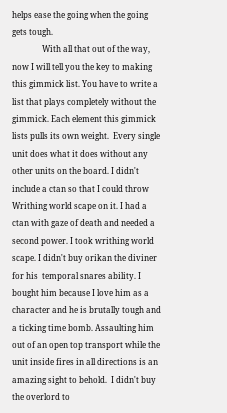helps ease the going when the going gets tough.
               With all that out of the way, now I will tell you the key to making  this gimmick list. You have to write a list that plays completely without the gimmick. Each element this gimmick lists pulls its own weight.  Every single unit does what it does without any other units on the board. I didn't include a ctan so that I could throw Writhing world scape on it. I had a ctan with gaze of death and needed a second power. I took writhing world scape. I didn't buy orikan the diviner for his  temporal snares ability. I bought him because I love him as a character and he is brutally tough and a ticking time bomb. Assaulting him out of an open top transport while the unit inside fires in all directions is an amazing sight to behold.  I didn't buy the overlord to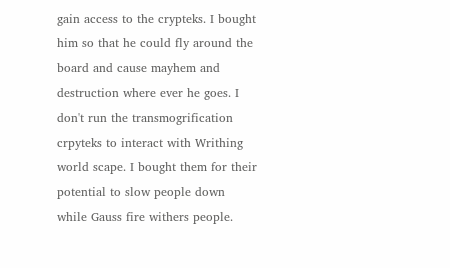gain access to the crypteks. I bought him so that he could fly around the board and cause mayhem and destruction where ever he goes. I don't run the transmogrification crpyteks to interact with Writhing world scape. I bought them for their potential to slow people down while Gauss fire withers people.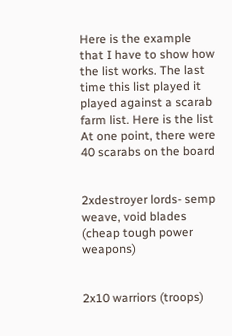Here is the example that I have to show how the list works. The last time this list played it played against a scarab farm list. Here is the list
At one point, there were 40 scarabs on the board


2xdestroyer lords- semp weave, void blades (cheap tough power weapons)


2x10 warriors (troops)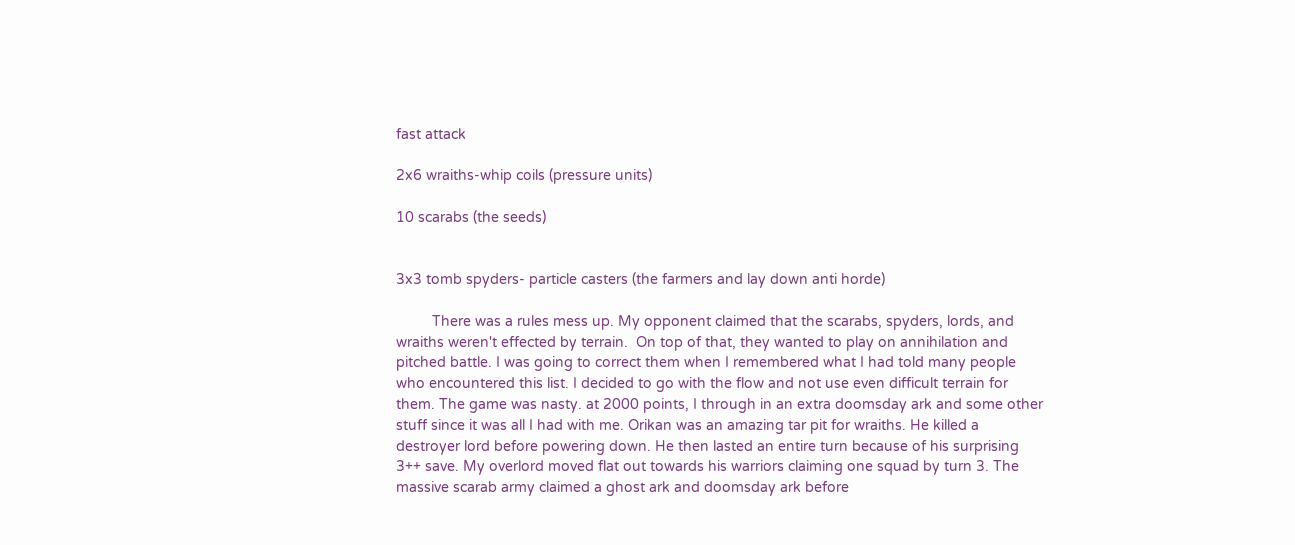fast attack

2x6 wraiths-whip coils (pressure units)

10 scarabs (the seeds)


3x3 tomb spyders- particle casters (the farmers and lay down anti horde)

         There was a rules mess up. My opponent claimed that the scarabs, spyders, lords, and wraiths weren't effected by terrain.  On top of that, they wanted to play on annihilation and pitched battle. I was going to correct them when I remembered what I had told many people who encountered this list. I decided to go with the flow and not use even difficult terrain for them. The game was nasty. at 2000 points, I through in an extra doomsday ark and some other stuff since it was all I had with me. Orikan was an amazing tar pit for wraiths. He killed a destroyer lord before powering down. He then lasted an entire turn because of his surprising 3++ save. My overlord moved flat out towards his warriors claiming one squad by turn 3. The massive scarab army claimed a ghost ark and doomsday ark before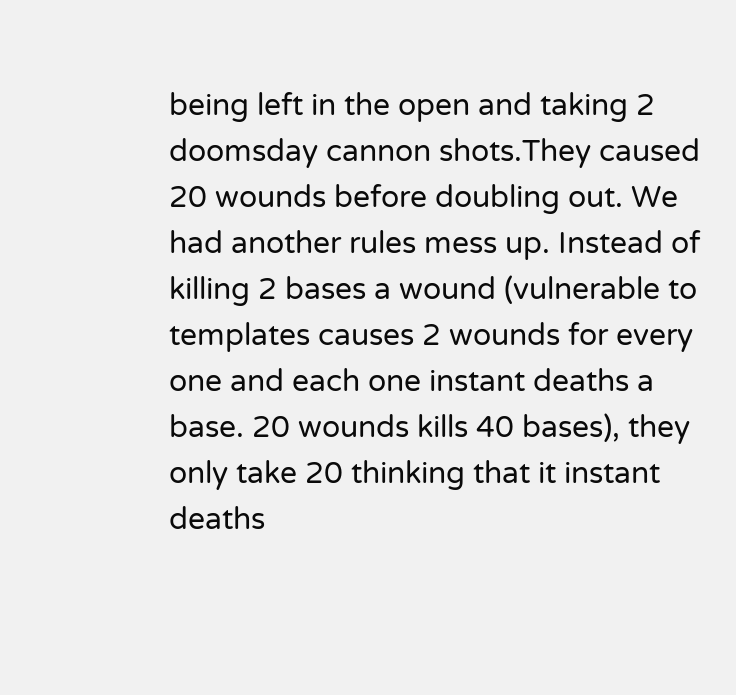being left in the open and taking 2 doomsday cannon shots.They caused 20 wounds before doubling out. We had another rules mess up. Instead of killing 2 bases a wound (vulnerable to templates causes 2 wounds for every one and each one instant deaths a base. 20 wounds kills 40 bases), they only take 20 thinking that it instant deaths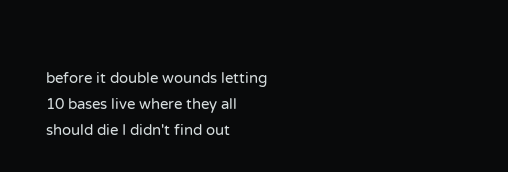before it double wounds letting 10 bases live where they all should die I didn't find out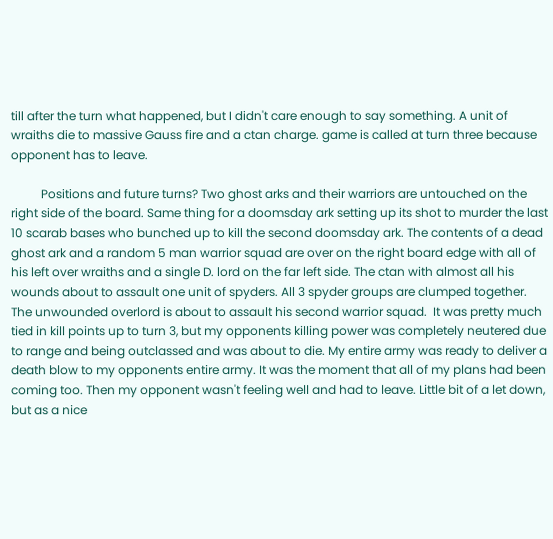till after the turn what happened, but I didn't care enough to say something. A unit of wraiths die to massive Gauss fire and a ctan charge. game is called at turn three because opponent has to leave.

          Positions and future turns? Two ghost arks and their warriors are untouched on the right side of the board. Same thing for a doomsday ark setting up its shot to murder the last 10 scarab bases who bunched up to kill the second doomsday ark. The contents of a dead ghost ark and a random 5 man warrior squad are over on the right board edge with all of his left over wraiths and a single D. lord on the far left side. The ctan with almost all his wounds about to assault one unit of spyders. All 3 spyder groups are clumped together. The unwounded overlord is about to assault his second warrior squad.  It was pretty much tied in kill points up to turn 3, but my opponents killing power was completely neutered due to range and being outclassed and was about to die. My entire army was ready to deliver a death blow to my opponents entire army. It was the moment that all of my plans had been coming too. Then my opponent wasn't feeling well and had to leave. Little bit of a let down, but as a nice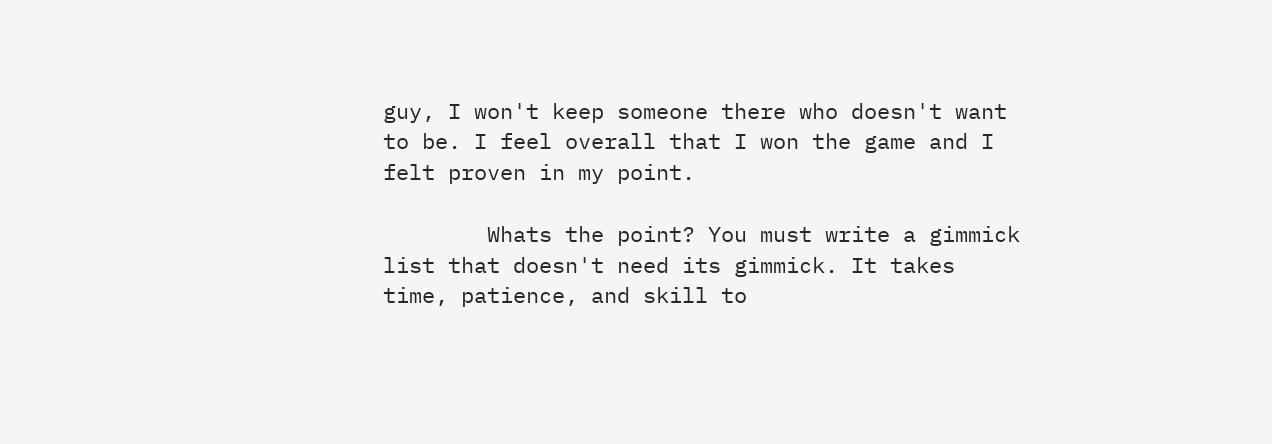guy, I won't keep someone there who doesn't want to be. I feel overall that I won the game and I felt proven in my point.

        Whats the point? You must write a gimmick list that doesn't need its gimmick. It takes time, patience, and skill to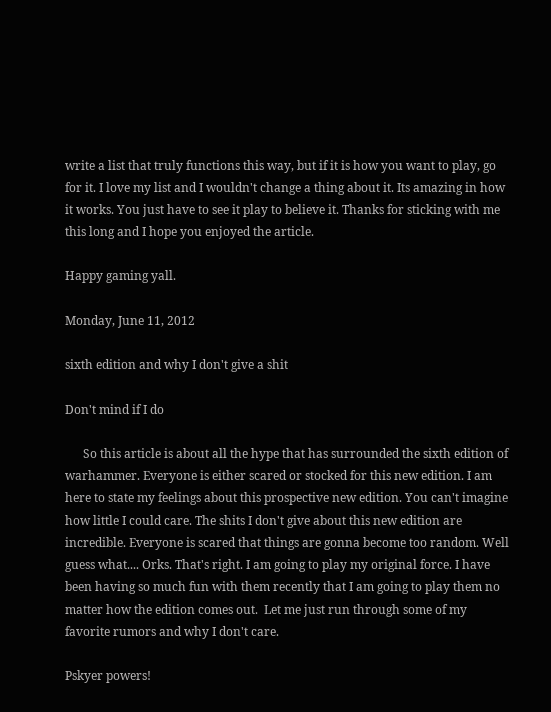write a list that truly functions this way, but if it is how you want to play, go for it. I love my list and I wouldn't change a thing about it. Its amazing in how it works. You just have to see it play to believe it. Thanks for sticking with me this long and I hope you enjoyed the article.

Happy gaming yall.

Monday, June 11, 2012

sixth edition and why I don't give a shit

Don't mind if I do

      So this article is about all the hype that has surrounded the sixth edition of warhammer. Everyone is either scared or stocked for this new edition. I am here to state my feelings about this prospective new edition. You can't imagine how little I could care. The shits I don't give about this new edition are incredible. Everyone is scared that things are gonna become too random. Well guess what.... Orks. That's right. I am going to play my original force. I have been having so much fun with them recently that I am going to play them no matter how the edition comes out.  Let me just run through some of my favorite rumors and why I don't care.

Pskyer powers!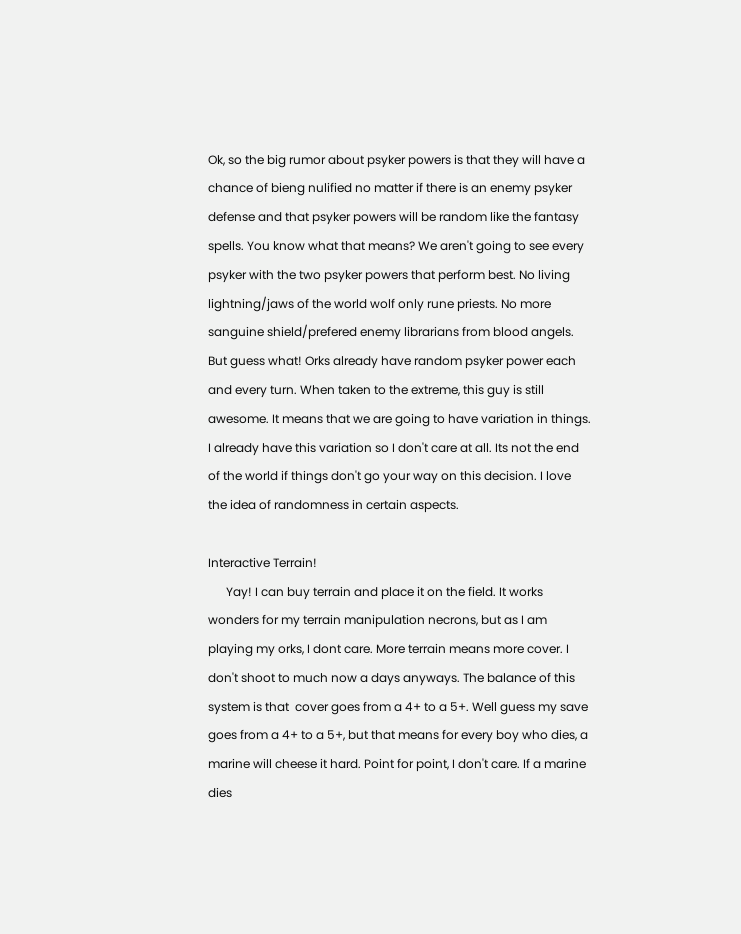Ok, so the big rumor about psyker powers is that they will have a chance of bieng nulified no matter if there is an enemy psyker defense and that psyker powers will be random like the fantasy spells. You know what that means? We aren't going to see every psyker with the two psyker powers that perform best. No living lightning/jaws of the world wolf only rune priests. No more sanguine shield/prefered enemy librarians from blood angels. But guess what! Orks already have random psyker power each and every turn. When taken to the extreme, this guy is still awesome. It means that we are going to have variation in things. I already have this variation so I don't care at all. Its not the end of the world if things don't go your way on this decision. I love the idea of randomness in certain aspects.

Interactive Terrain!
      Yay! I can buy terrain and place it on the field. It works wonders for my terrain manipulation necrons, but as I am playing my orks, I dont care. More terrain means more cover. I don't shoot to much now a days anyways. The balance of this system is that  cover goes from a 4+ to a 5+. Well guess my save goes from a 4+ to a 5+, but that means for every boy who dies, a marine will cheese it hard. Point for point, I don't care. If a marine dies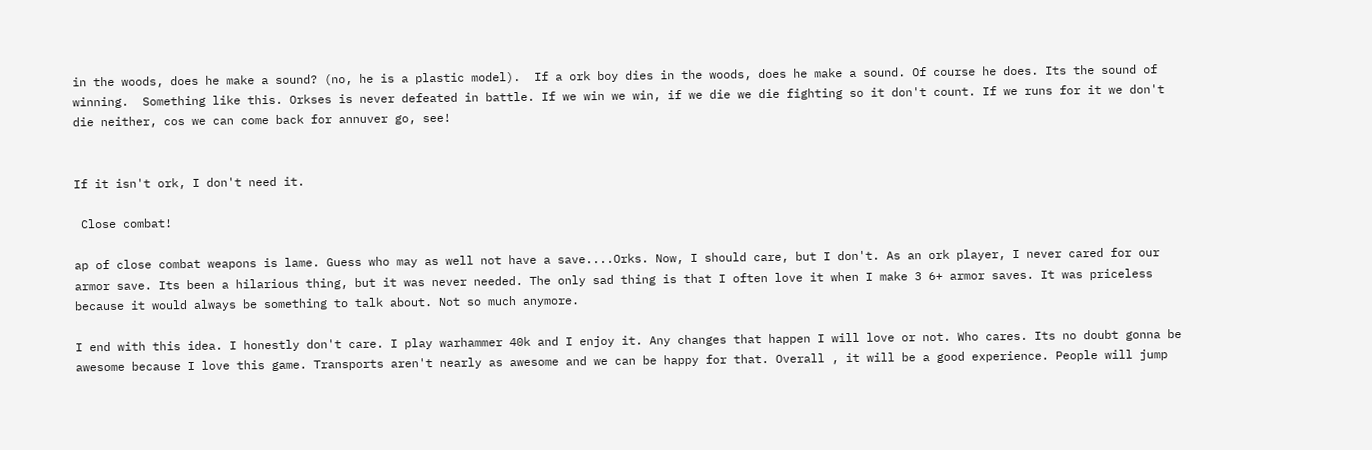in the woods, does he make a sound? (no, he is a plastic model).  If a ork boy dies in the woods, does he make a sound. Of course he does. Its the sound of winning.  Something like this. Orkses is never defeated in battle. If we win we win, if we die we die fighting so it don't count. If we runs for it we don't die neither, cos we can come back for annuver go, see!


If it isn't ork, I don't need it.

 Close combat!

ap of close combat weapons is lame. Guess who may as well not have a save....Orks. Now, I should care, but I don't. As an ork player, I never cared for our armor save. Its been a hilarious thing, but it was never needed. The only sad thing is that I often love it when I make 3 6+ armor saves. It was priceless because it would always be something to talk about. Not so much anymore.

I end with this idea. I honestly don't care. I play warhammer 40k and I enjoy it. Any changes that happen I will love or not. Who cares. Its no doubt gonna be awesome because I love this game. Transports aren't nearly as awesome and we can be happy for that. Overall , it will be a good experience. People will jump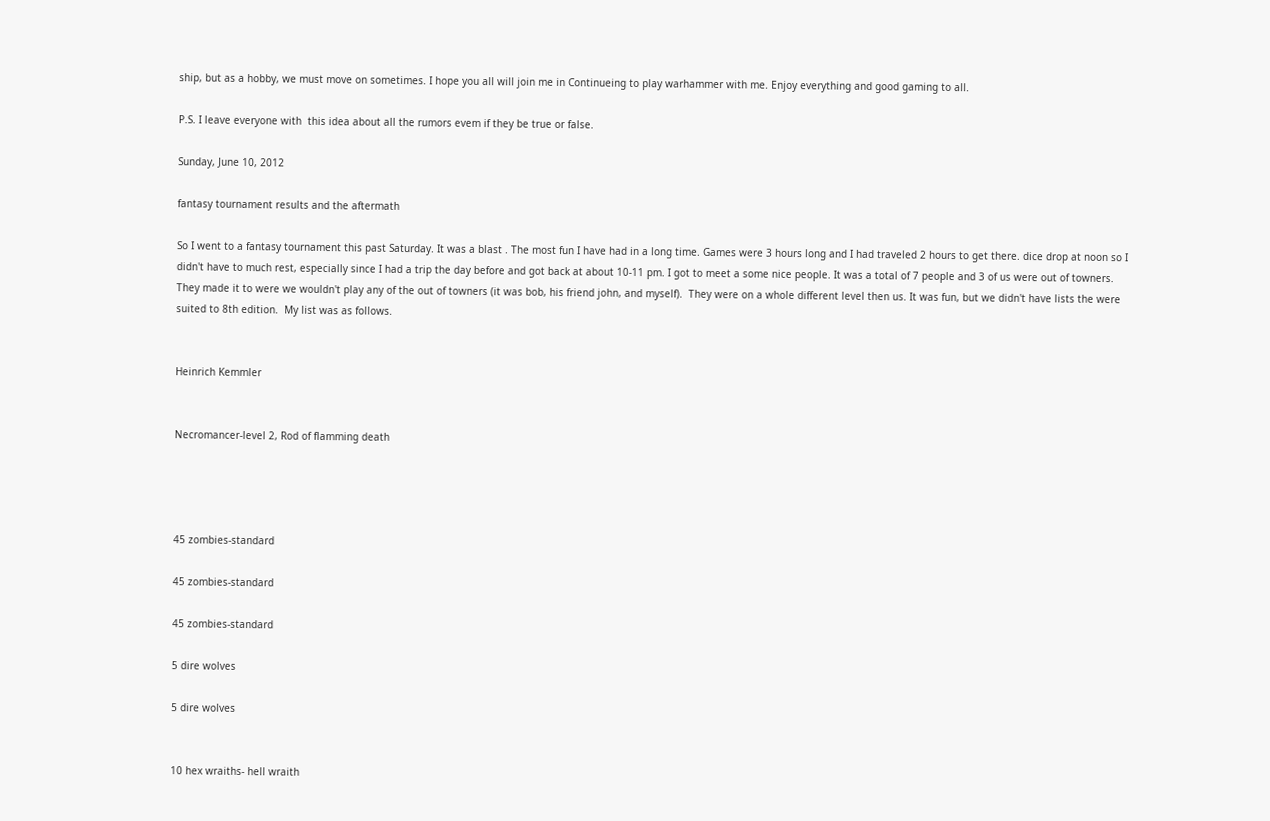ship, but as a hobby, we must move on sometimes. I hope you all will join me in Continueing to play warhammer with me. Enjoy everything and good gaming to all.

P.S. I leave everyone with  this idea about all the rumors evem if they be true or false.

Sunday, June 10, 2012

fantasy tournament results and the aftermath

So I went to a fantasy tournament this past Saturday. It was a blast . The most fun I have had in a long time. Games were 3 hours long and I had traveled 2 hours to get there. dice drop at noon so I didn't have to much rest, especially since I had a trip the day before and got back at about 10-11 pm. I got to meet a some nice people. It was a total of 7 people and 3 of us were out of towners. They made it to were we wouldn't play any of the out of towners (it was bob, his friend john, and myself).  They were on a whole different level then us. It was fun, but we didn't have lists the were suited to 8th edition.  My list was as follows.


Heinrich Kemmler


Necromancer-level 2, Rod of flamming death




45 zombies-standard

45 zombies-standard

45 zombies-standard

5 dire wolves

5 dire wolves


10 hex wraiths- hell wraith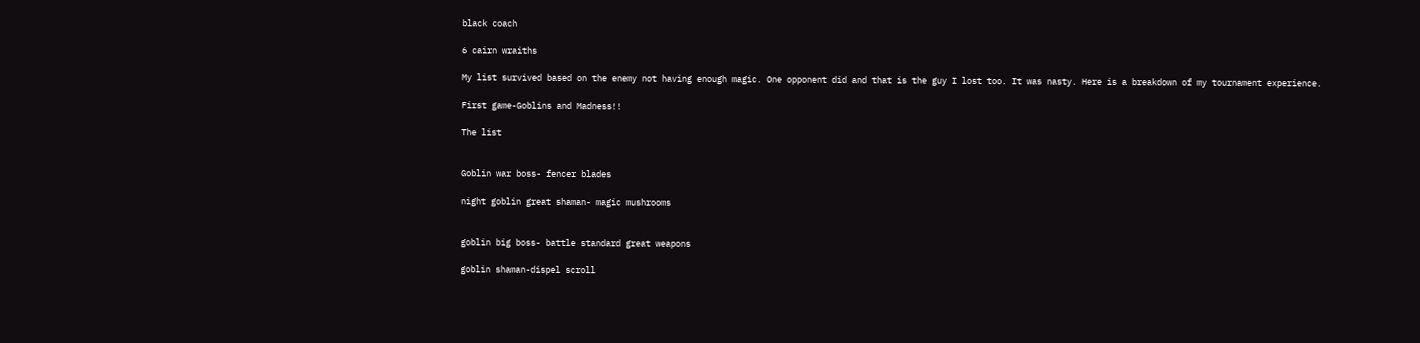black coach

6 cairn wraiths

My list survived based on the enemy not having enough magic. One opponent did and that is the guy I lost too. It was nasty. Here is a breakdown of my tournament experience.

First game-Goblins and Madness!!

The list


Goblin war boss- fencer blades

night goblin great shaman- magic mushrooms


goblin big boss- battle standard great weapons

goblin shaman-dispel scroll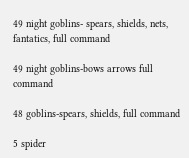49 night goblins- spears, shields, nets, fantatics, full command

49 night goblins-bows arrows full command

48 goblins-spears, shields, full command

5 spider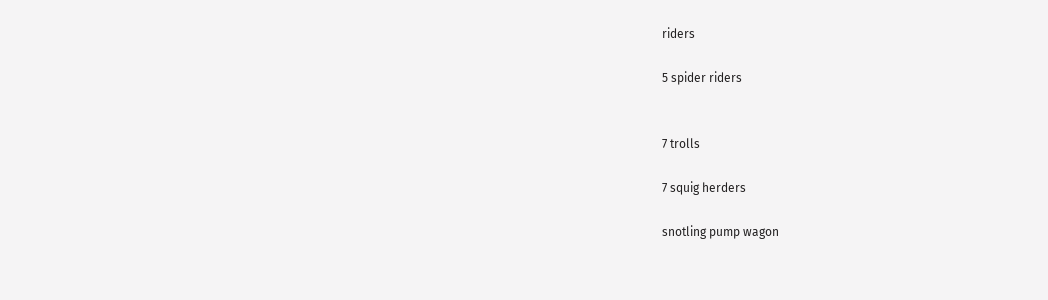riders

5 spider riders


7 trolls

7 squig herders

snotling pump wagon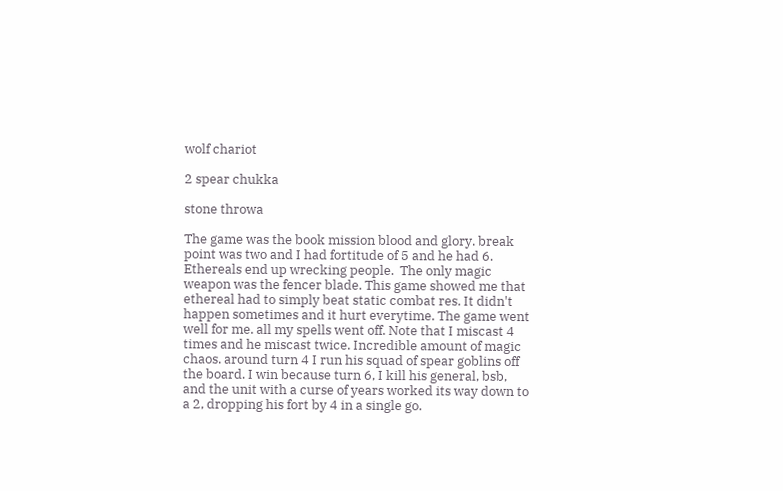wolf chariot

2 spear chukka

stone throwa

The game was the book mission blood and glory. break point was two and I had fortitude of 5 and he had 6. Ethereals end up wrecking people.  The only magic weapon was the fencer blade. This game showed me that ethereal had to simply beat static combat res. It didn't happen sometimes and it hurt everytime. The game went well for me. all my spells went off. Note that I miscast 4 times and he miscast twice. Incredible amount of magic chaos. around turn 4 I run his squad of spear goblins off the board. I win because turn 6, I kill his general, bsb, and the unit with a curse of years worked its way down to a 2, dropping his fort by 4 in a single go.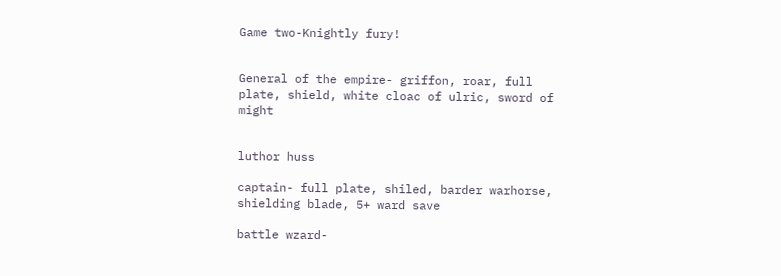Game two-Knightly fury!


General of the empire- griffon, roar, full plate, shield, white cloac of ulric, sword of might


luthor huss

captain- full plate, shiled, barder warhorse, shielding blade, 5+ ward save

battle wzard-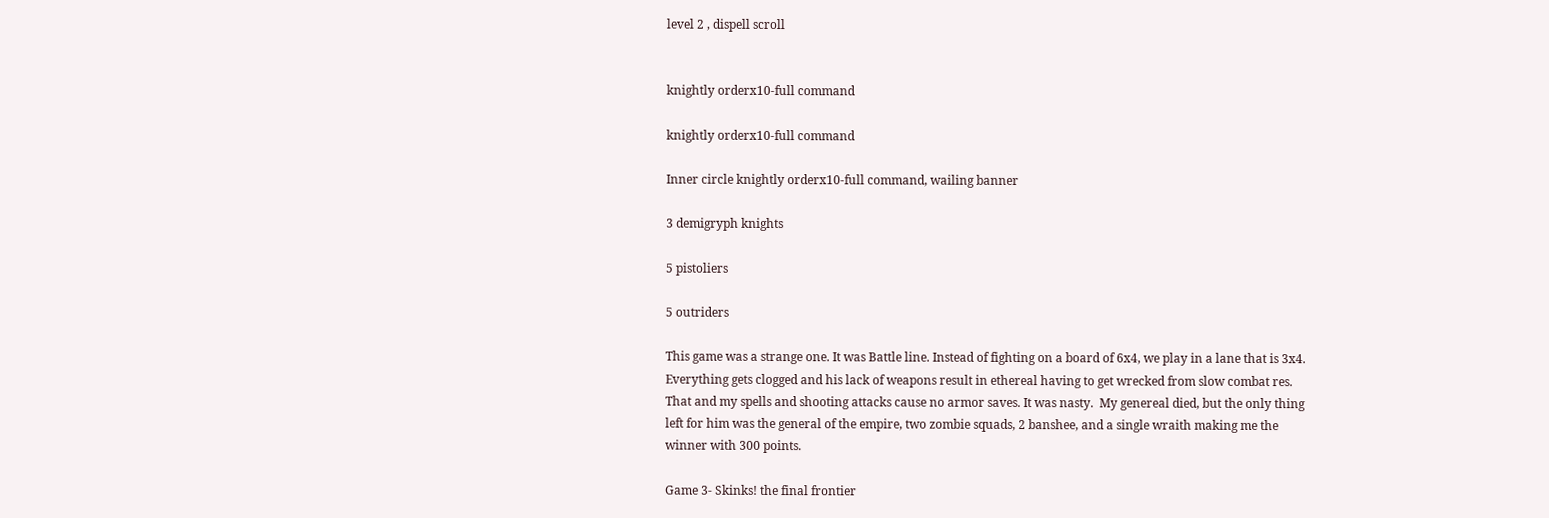level 2 , dispell scroll


knightly orderx10-full command

knightly orderx10-full command

Inner circle knightly orderx10-full command, wailing banner

3 demigryph knights

5 pistoliers

5 outriders

This game was a strange one. It was Battle line. Instead of fighting on a board of 6x4, we play in a lane that is 3x4. Everything gets clogged and his lack of weapons result in ethereal having to get wrecked from slow combat res. That and my spells and shooting attacks cause no armor saves. It was nasty.  My genereal died, but the only thing left for him was the general of the empire, two zombie squads, 2 banshee, and a single wraith making me the winner with 300 points.

Game 3- Skinks! the final frontier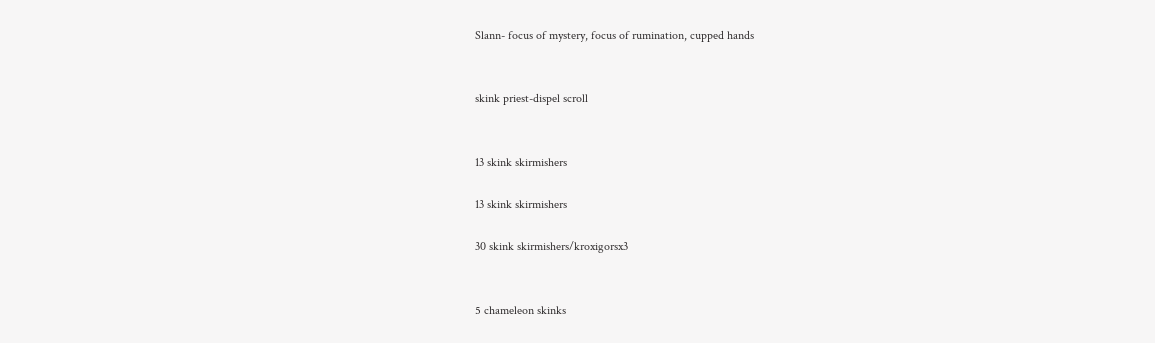Slann- focus of mystery, focus of rumination, cupped hands


skink priest-dispel scroll


13 skink skirmishers

13 skink skirmishers

30 skink skirmishers/kroxigorsx3


5 chameleon skinks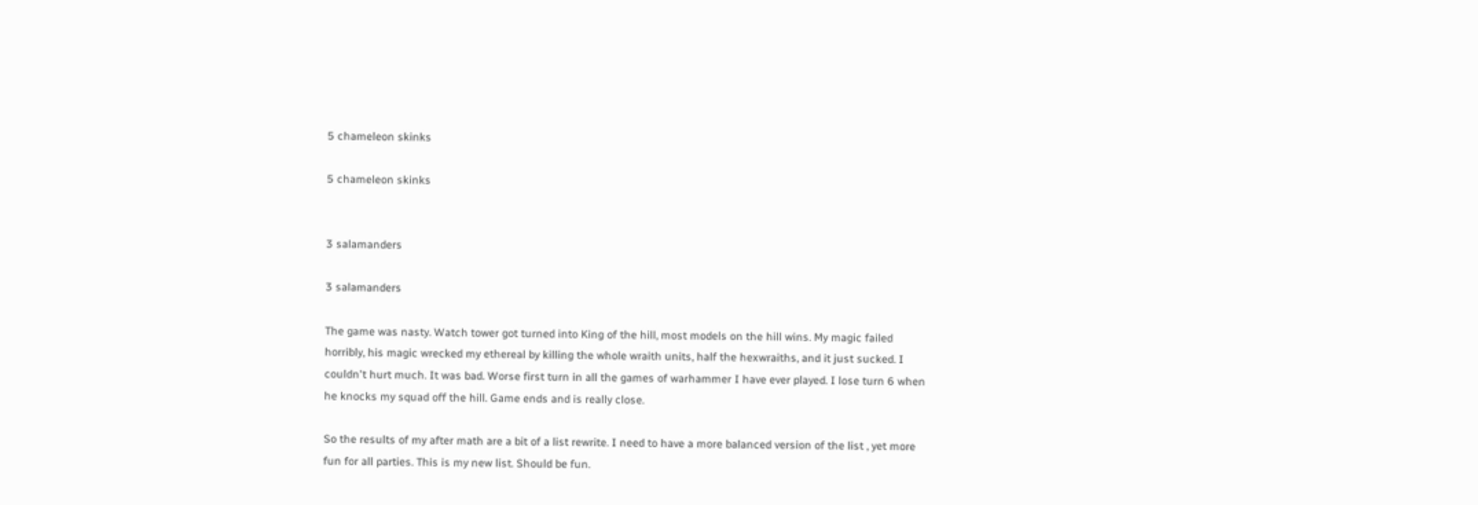5 chameleon skinks

5 chameleon skinks


3 salamanders

3 salamanders

The game was nasty. Watch tower got turned into King of the hill, most models on the hill wins. My magic failed horribly, his magic wrecked my ethereal by killing the whole wraith units, half the hexwraiths, and it just sucked. I couldn't hurt much. It was bad. Worse first turn in all the games of warhammer I have ever played. I lose turn 6 when he knocks my squad off the hill. Game ends and is really close.

So the results of my after math are a bit of a list rewrite. I need to have a more balanced version of the list , yet more fun for all parties. This is my new list. Should be fun.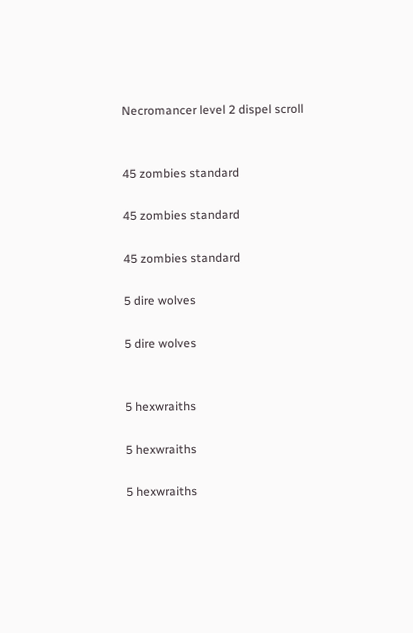Necromancer level 2 dispel scroll


45 zombies standard

45 zombies standard

45 zombies standard

5 dire wolves

5 dire wolves


5 hexwraiths

5 hexwraiths

5 hexwraiths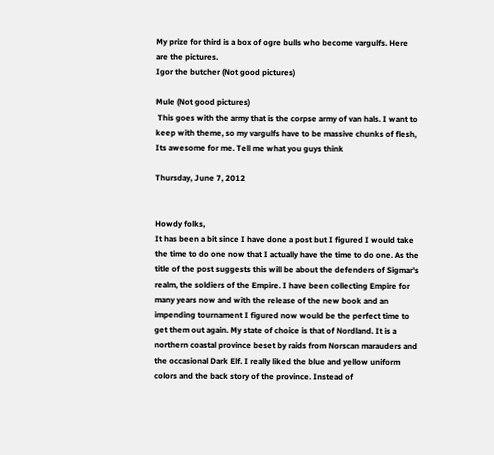My prize for third is a box of ogre bulls who become vargulfs. Here are the pictures.
Igor the butcher (Not good pictures)

Mule (Not good pictures)
 This goes with the army that is the corpse army of van hals. I want to keep with theme, so my vargulfs have to be massive chunks of flesh, Its awesome for me. Tell me what you guys think

Thursday, June 7, 2012


Howdy folks,
It has been a bit since I have done a post but I figured I would take the time to do one now that I actually have the time to do one. As the title of the post suggests this will be about the defenders of Sigmar's realm, the soldiers of the Empire. I have been collecting Empire for many years now and with the release of the new book and an impending tournament I figured now would be the perfect time to get them out again. My state of choice is that of Nordland. It is a northern coastal province beset by raids from Norscan marauders and the occasional Dark Elf. I really liked the blue and yellow uniform colors and the back story of the province. Instead of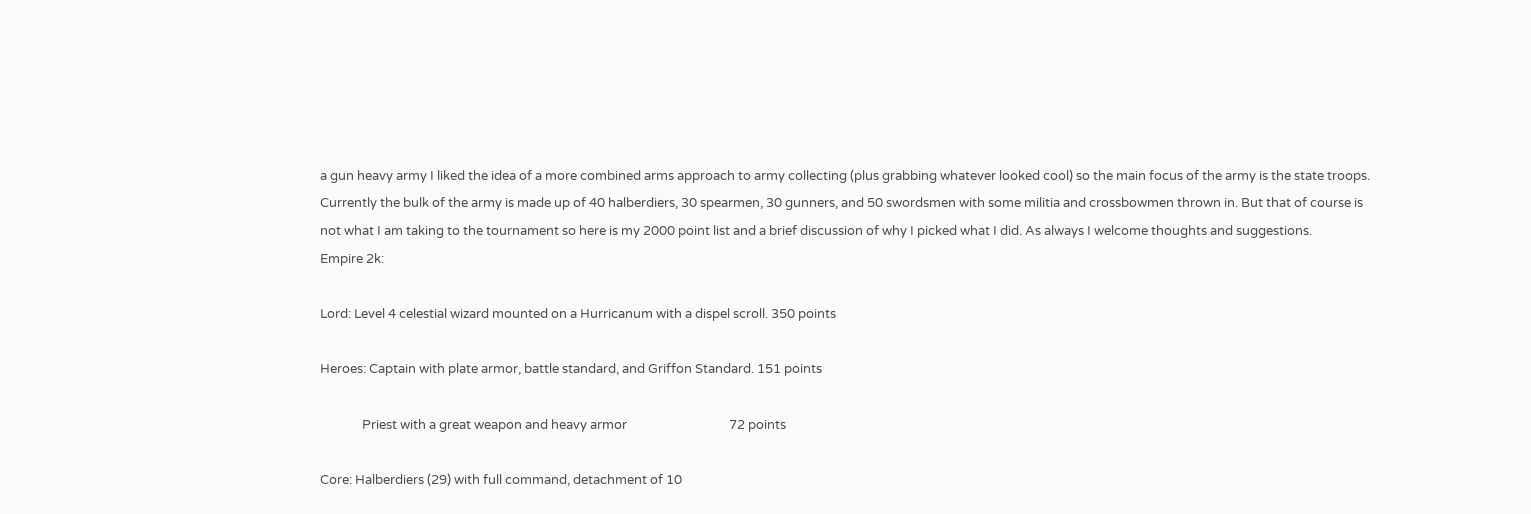a gun heavy army I liked the idea of a more combined arms approach to army collecting (plus grabbing whatever looked cool) so the main focus of the army is the state troops. Currently the bulk of the army is made up of 40 halberdiers, 30 spearmen, 30 gunners, and 50 swordsmen with some militia and crossbowmen thrown in. But that of course is not what I am taking to the tournament so here is my 2000 point list and a brief discussion of why I picked what I did. As always I welcome thoughts and suggestions.
Empire 2k:

Lord: Level 4 celestial wizard mounted on a Hurricanum with a dispel scroll. 350 points

Heroes: Captain with plate armor, battle standard, and Griffon Standard. 151 points

              Priest with a great weapon and heavy armor                                  72 points

Core: Halberdiers (29) with full command, detachment of 10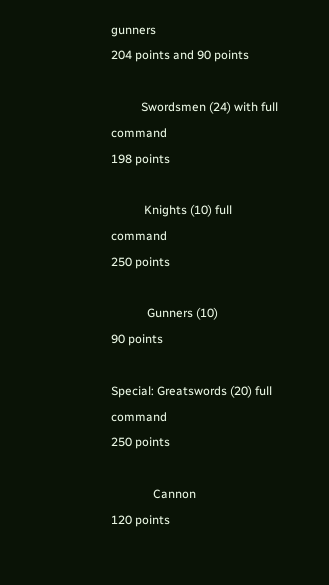gunners                                                                                                     204 points and 90 points

          Swordsmen (24) with full command                                   198 points

           Knights (10) full command                                                  250 points

            Gunners (10)                                                                         90 points

Special: Greatswords (20) full command                                          250 points

              Cannon                                                                                   120 points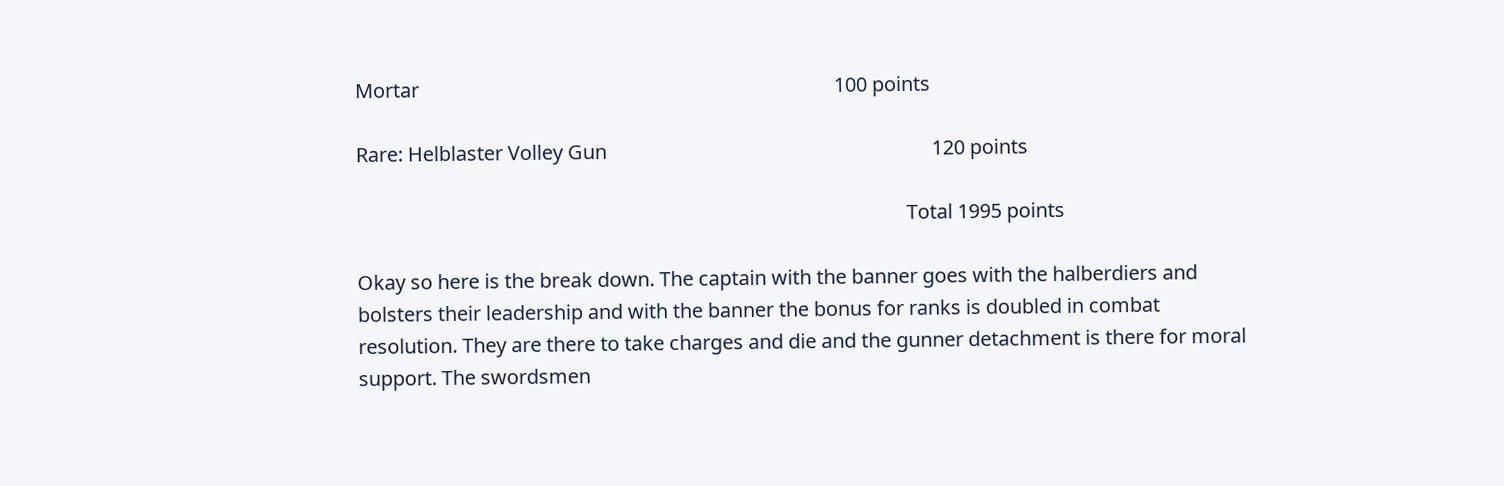Mortar                                                                                   100 points

Rare: Helblaster Volley Gun                                                                 120 points

                                                                                                              Total 1995 points

Okay so here is the break down. The captain with the banner goes with the halberdiers and bolsters their leadership and with the banner the bonus for ranks is doubled in combat resolution. They are there to take charges and die and the gunner detachment is there for moral support. The swordsmen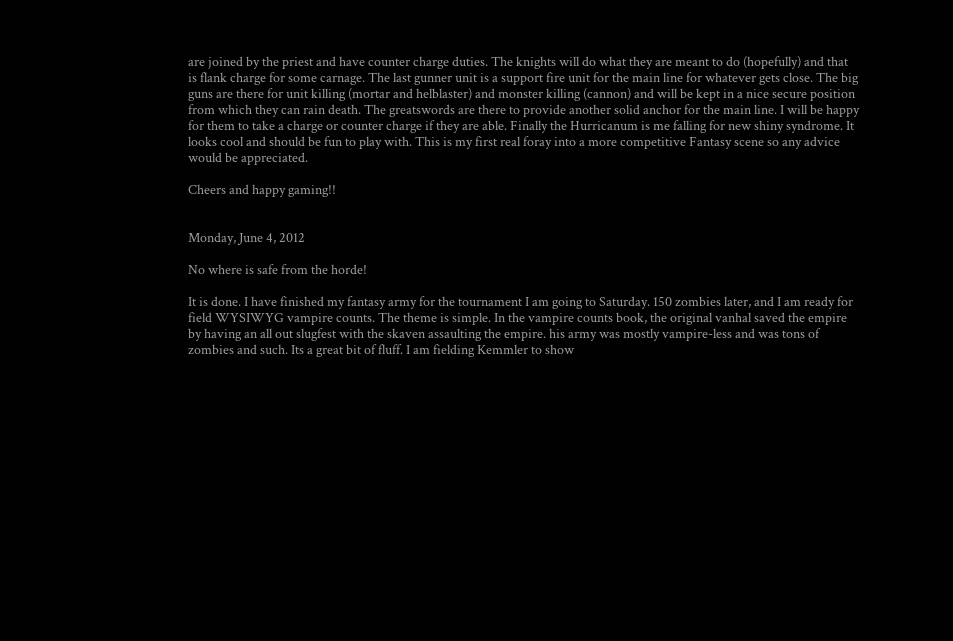are joined by the priest and have counter charge duties. The knights will do what they are meant to do (hopefully) and that is flank charge for some carnage. The last gunner unit is a support fire unit for the main line for whatever gets close. The big guns are there for unit killing (mortar and helblaster) and monster killing (cannon) and will be kept in a nice secure position from which they can rain death. The greatswords are there to provide another solid anchor for the main line. I will be happy for them to take a charge or counter charge if they are able. Finally the Hurricanum is me falling for new shiny syndrome. It looks cool and should be fun to play with. This is my first real foray into a more competitive Fantasy scene so any advice would be appreciated.

Cheers and happy gaming!!


Monday, June 4, 2012

No where is safe from the horde!

It is done. I have finished my fantasy army for the tournament I am going to Saturday. 150 zombies later, and I am ready for field WYSIWYG vampire counts. The theme is simple. In the vampire counts book, the original vanhal saved the empire by having an all out slugfest with the skaven assaulting the empire. his army was mostly vampire-less and was tons of zombies and such. Its a great bit of fluff. I am fielding Kemmler to show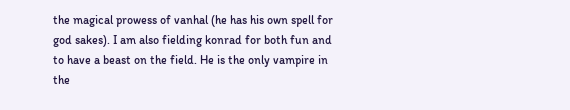the magical prowess of vanhal (he has his own spell for god sakes). I am also fielding konrad for both fun and to have a beast on the field. He is the only vampire in the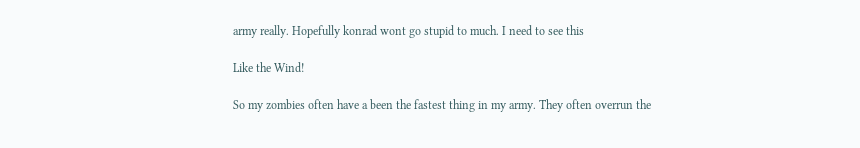army really. Hopefully konrad wont go stupid to much. I need to see this

Like the Wind!

So my zombies often have a been the fastest thing in my army. They often overrun the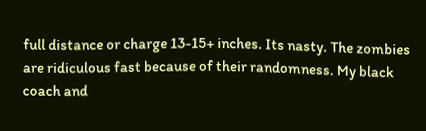full distance or charge 13-15+ inches. Its nasty. The zombies are ridiculous fast because of their randomness. My black coach and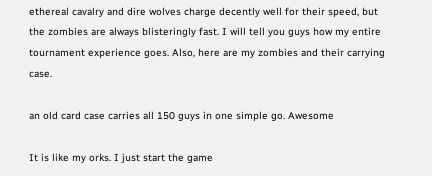ethereal cavalry and dire wolves charge decently well for their speed, but the zombies are always blisteringly fast. I will tell you guys how my entire tournament experience goes. Also, here are my zombies and their carrying case.

an old card case carries all 150 guys in one simple go. Awesome

It is like my orks. I just start the game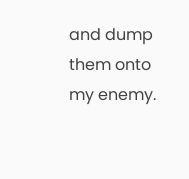and dump them onto my enemy.